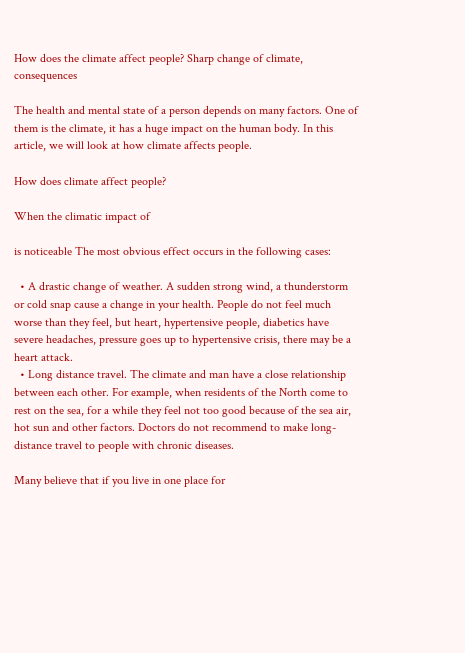How does the climate affect people? Sharp change of climate, consequences

The health and mental state of a person depends on many factors. One of them is the climate, it has a huge impact on the human body. In this article, we will look at how climate affects people.

How does climate affect people?

When the climatic impact of

is noticeable The most obvious effect occurs in the following cases:

  • A drastic change of weather. A sudden strong wind, a thunderstorm or cold snap cause a change in your health. People do not feel much worse than they feel, but heart, hypertensive people, diabetics have severe headaches, pressure goes up to hypertensive crisis, there may be a heart attack.
  • Long distance travel. The climate and man have a close relationship between each other. For example, when residents of the North come to rest on the sea, for a while they feel not too good because of the sea air, hot sun and other factors. Doctors do not recommend to make long-distance travel to people with chronic diseases.

Many believe that if you live in one place for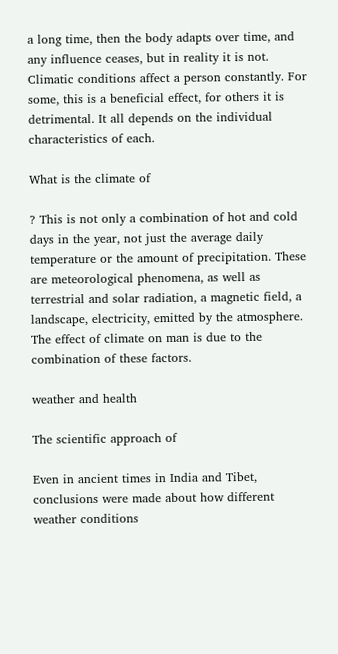a long time, then the body adapts over time, and any influence ceases, but in reality it is not. Climatic conditions affect a person constantly. For some, this is a beneficial effect, for others it is detrimental. It all depends on the individual characteristics of each.

What is the climate of

? This is not only a combination of hot and cold days in the year, not just the average daily temperature or the amount of precipitation. These are meteorological phenomena, as well as terrestrial and solar radiation, a magnetic field, a landscape, electricity, emitted by the atmosphere. The effect of climate on man is due to the combination of these factors.

weather and health

The scientific approach of

Even in ancient times in India and Tibet, conclusions were made about how different weather conditions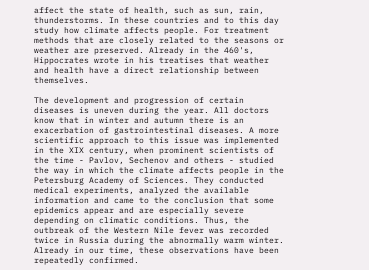affect the state of health, such as sun, rain, thunderstorms. In these countries and to this day study how climate affects people. For treatment methods that are closely related to the seasons or weather are preserved. Already in the 460's, Hippocrates wrote in his treatises that weather and health have a direct relationship between themselves.

The development and progression of certain diseases is uneven during the year. All doctors know that in winter and autumn there is an exacerbation of gastrointestinal diseases. A more scientific approach to this issue was implemented in the XIX century, when prominent scientists of the time - Pavlov, Sechenov and others - studied the way in which the climate affects people in the Petersburg Academy of Sciences. They conducted medical experiments, analyzed the available information and came to the conclusion that some epidemics appear and are especially severe depending on climatic conditions. Thus, the outbreak of the Western Nile fever was recorded twice in Russia during the abnormally warm winter. Already in our time, these observations have been repeatedly confirmed.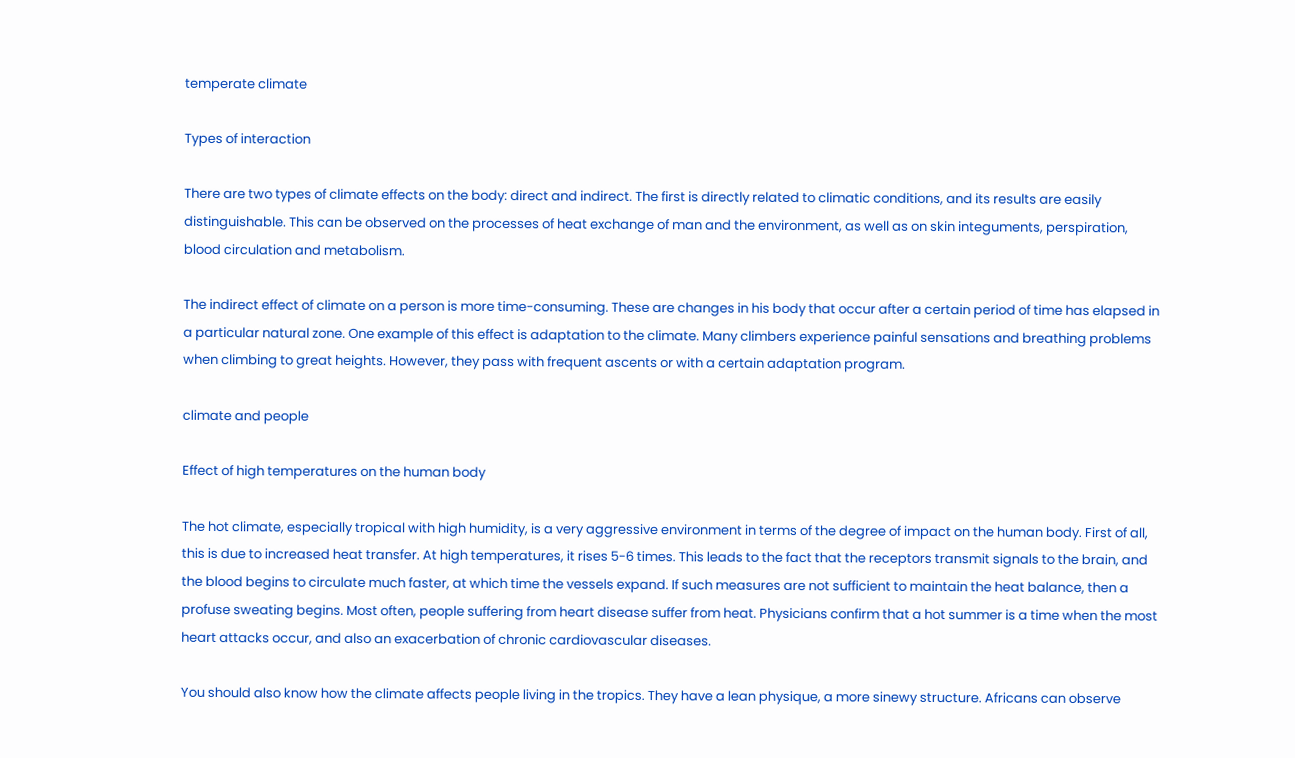temperate climate

Types of interaction

There are two types of climate effects on the body: direct and indirect. The first is directly related to climatic conditions, and its results are easily distinguishable. This can be observed on the processes of heat exchange of man and the environment, as well as on skin integuments, perspiration, blood circulation and metabolism.

The indirect effect of climate on a person is more time-consuming. These are changes in his body that occur after a certain period of time has elapsed in a particular natural zone. One example of this effect is adaptation to the climate. Many climbers experience painful sensations and breathing problems when climbing to great heights. However, they pass with frequent ascents or with a certain adaptation program.

climate and people

Effect of high temperatures on the human body

The hot climate, especially tropical with high humidity, is a very aggressive environment in terms of the degree of impact on the human body. First of all, this is due to increased heat transfer. At high temperatures, it rises 5-6 times. This leads to the fact that the receptors transmit signals to the brain, and the blood begins to circulate much faster, at which time the vessels expand. If such measures are not sufficient to maintain the heat balance, then a profuse sweating begins. Most often, people suffering from heart disease suffer from heat. Physicians confirm that a hot summer is a time when the most heart attacks occur, and also an exacerbation of chronic cardiovascular diseases.

You should also know how the climate affects people living in the tropics. They have a lean physique, a more sinewy structure. Africans can observe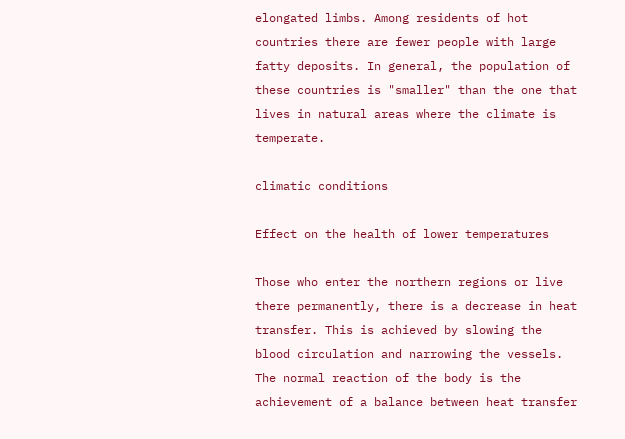elongated limbs. Among residents of hot countries there are fewer people with large fatty deposits. In general, the population of these countries is "smaller" than the one that lives in natural areas where the climate is temperate.

climatic conditions

Effect on the health of lower temperatures

Those who enter the northern regions or live there permanently, there is a decrease in heat transfer. This is achieved by slowing the blood circulation and narrowing the vessels. The normal reaction of the body is the achievement of a balance between heat transfer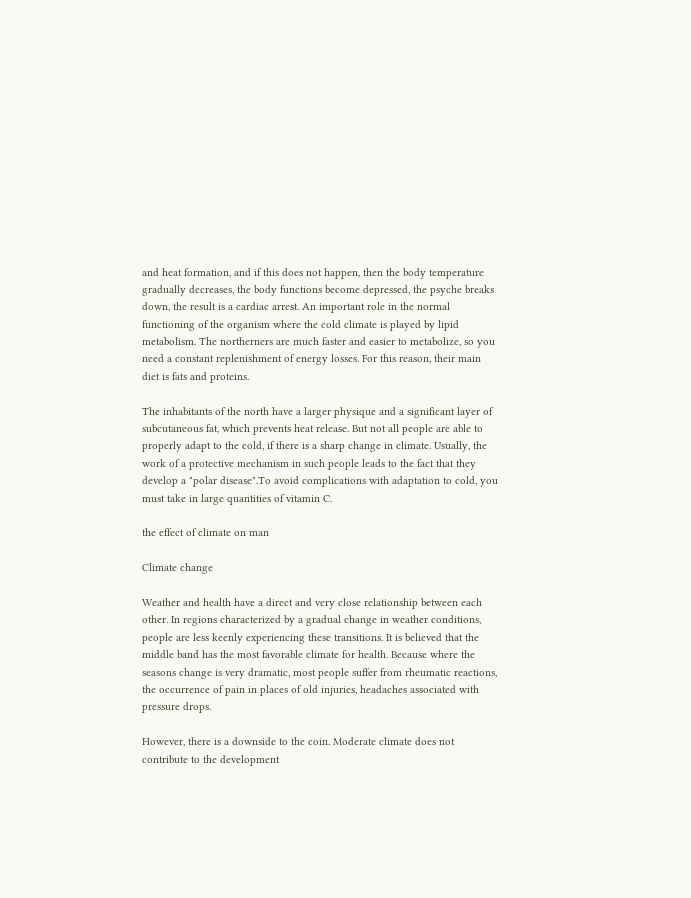and heat formation, and if this does not happen, then the body temperature gradually decreases, the body functions become depressed, the psyche breaks down, the result is a cardiac arrest. An important role in the normal functioning of the organism where the cold climate is played by lipid metabolism. The northerners are much faster and easier to metabolize, so you need a constant replenishment of energy losses. For this reason, their main diet is fats and proteins.

The inhabitants of the north have a larger physique and a significant layer of subcutaneous fat, which prevents heat release. But not all people are able to properly adapt to the cold, if there is a sharp change in climate. Usually, the work of a protective mechanism in such people leads to the fact that they develop a "polar disease".To avoid complications with adaptation to cold, you must take in large quantities of vitamin C.

the effect of climate on man

Climate change

Weather and health have a direct and very close relationship between each other. In regions characterized by a gradual change in weather conditions, people are less keenly experiencing these transitions. It is believed that the middle band has the most favorable climate for health. Because where the seasons change is very dramatic, most people suffer from rheumatic reactions, the occurrence of pain in places of old injuries, headaches associated with pressure drops.

However, there is a downside to the coin. Moderate climate does not contribute to the development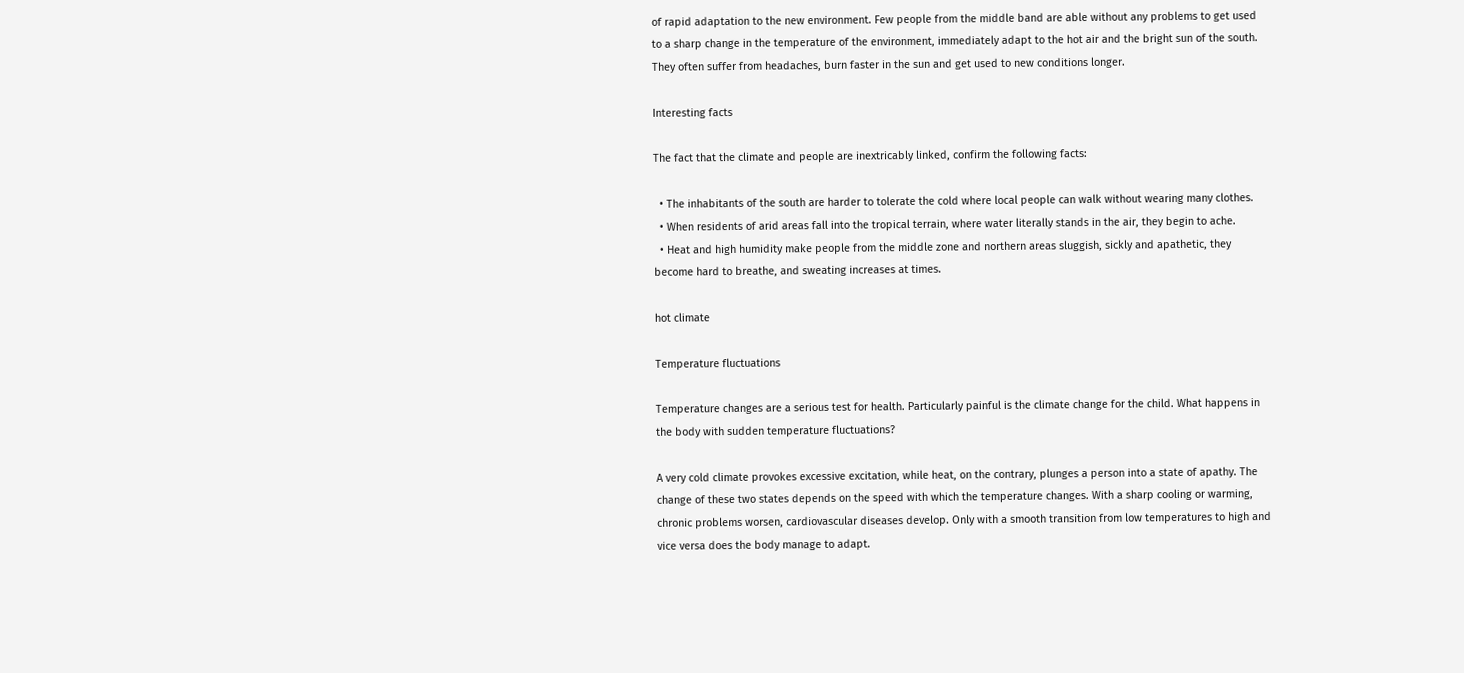of rapid adaptation to the new environment. Few people from the middle band are able without any problems to get used to a sharp change in the temperature of the environment, immediately adapt to the hot air and the bright sun of the south. They often suffer from headaches, burn faster in the sun and get used to new conditions longer.

Interesting facts

The fact that the climate and people are inextricably linked, confirm the following facts:

  • The inhabitants of the south are harder to tolerate the cold where local people can walk without wearing many clothes.
  • When residents of arid areas fall into the tropical terrain, where water literally stands in the air, they begin to ache.
  • Heat and high humidity make people from the middle zone and northern areas sluggish, sickly and apathetic, they become hard to breathe, and sweating increases at times.

hot climate

Temperature fluctuations

Temperature changes are a serious test for health. Particularly painful is the climate change for the child. What happens in the body with sudden temperature fluctuations?

A very cold climate provokes excessive excitation, while heat, on the contrary, plunges a person into a state of apathy. The change of these two states depends on the speed with which the temperature changes. With a sharp cooling or warming, chronic problems worsen, cardiovascular diseases develop. Only with a smooth transition from low temperatures to high and vice versa does the body manage to adapt.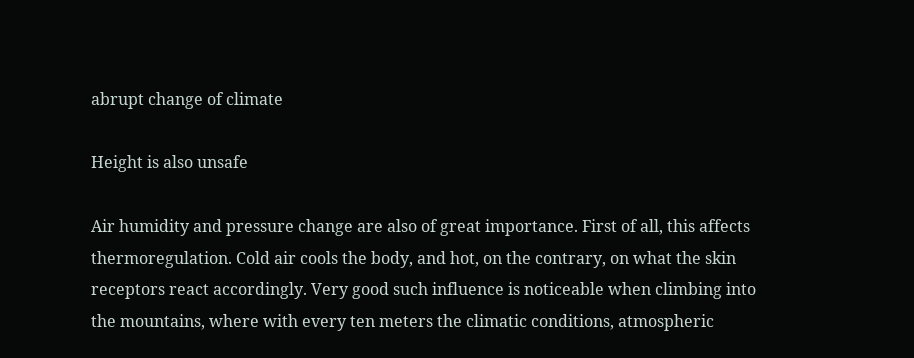abrupt change of climate

Height is also unsafe

Air humidity and pressure change are also of great importance. First of all, this affects thermoregulation. Cold air cools the body, and hot, on the contrary, on what the skin receptors react accordingly. Very good such influence is noticeable when climbing into the mountains, where with every ten meters the climatic conditions, atmospheric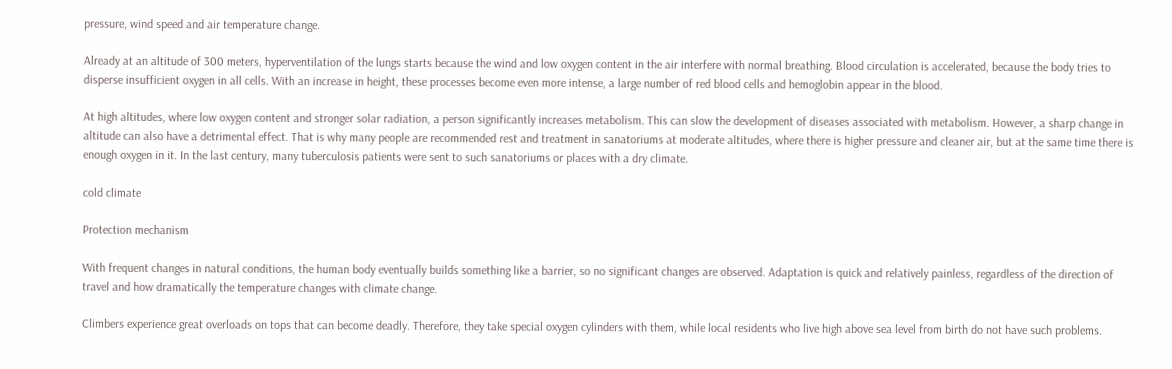pressure, wind speed and air temperature change.

Already at an altitude of 300 meters, hyperventilation of the lungs starts because the wind and low oxygen content in the air interfere with normal breathing. Blood circulation is accelerated, because the body tries to disperse insufficient oxygen in all cells. With an increase in height, these processes become even more intense, a large number of red blood cells and hemoglobin appear in the blood.

At high altitudes, where low oxygen content and stronger solar radiation, a person significantly increases metabolism. This can slow the development of diseases associated with metabolism. However, a sharp change in altitude can also have a detrimental effect. That is why many people are recommended rest and treatment in sanatoriums at moderate altitudes, where there is higher pressure and cleaner air, but at the same time there is enough oxygen in it. In the last century, many tuberculosis patients were sent to such sanatoriums or places with a dry climate.

cold climate

Protection mechanism

With frequent changes in natural conditions, the human body eventually builds something like a barrier, so no significant changes are observed. Adaptation is quick and relatively painless, regardless of the direction of travel and how dramatically the temperature changes with climate change.

Climbers experience great overloads on tops that can become deadly. Therefore, they take special oxygen cylinders with them, while local residents who live high above sea level from birth do not have such problems.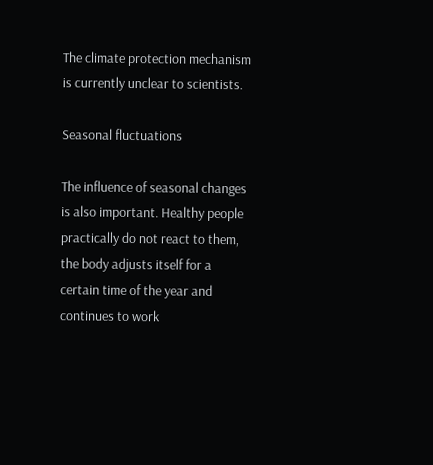The climate protection mechanism is currently unclear to scientists.

Seasonal fluctuations

The influence of seasonal changes is also important. Healthy people practically do not react to them, the body adjusts itself for a certain time of the year and continues to work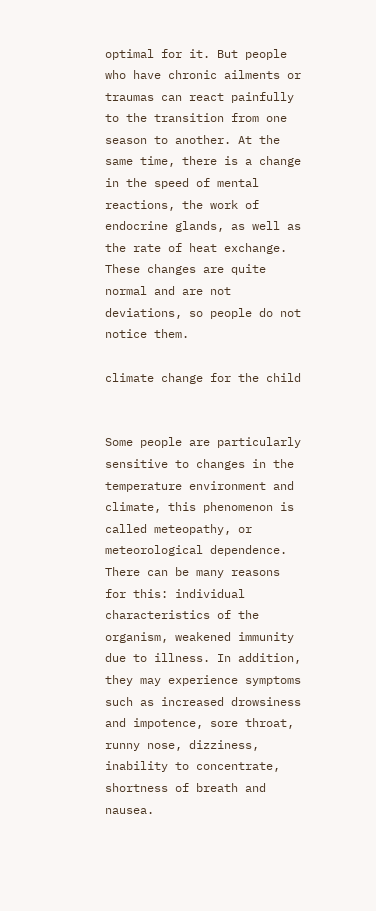optimal for it. But people who have chronic ailments or traumas can react painfully to the transition from one season to another. At the same time, there is a change in the speed of mental reactions, the work of endocrine glands, as well as the rate of heat exchange. These changes are quite normal and are not deviations, so people do not notice them.

climate change for the child


Some people are particularly sensitive to changes in the temperature environment and climate, this phenomenon is called meteopathy, or meteorological dependence. There can be many reasons for this: individual characteristics of the organism, weakened immunity due to illness. In addition, they may experience symptoms such as increased drowsiness and impotence, sore throat, runny nose, dizziness, inability to concentrate, shortness of breath and nausea.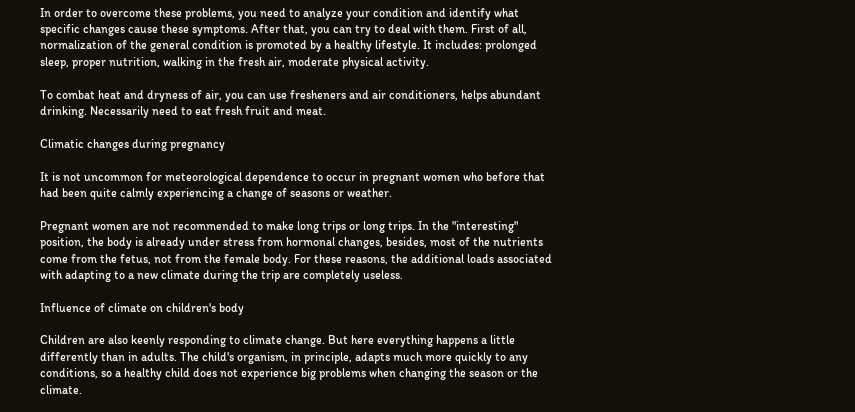In order to overcome these problems, you need to analyze your condition and identify what specific changes cause these symptoms. After that, you can try to deal with them. First of all, normalization of the general condition is promoted by a healthy lifestyle. It includes: prolonged sleep, proper nutrition, walking in the fresh air, moderate physical activity.

To combat heat and dryness of air, you can use fresheners and air conditioners, helps abundant drinking. Necessarily need to eat fresh fruit and meat.

Climatic changes during pregnancy

It is not uncommon for meteorological dependence to occur in pregnant women who before that had been quite calmly experiencing a change of seasons or weather.

Pregnant women are not recommended to make long trips or long trips. In the "interesting" position, the body is already under stress from hormonal changes, besides, most of the nutrients come from the fetus, not from the female body. For these reasons, the additional loads associated with adapting to a new climate during the trip are completely useless.

Influence of climate on children's body

Children are also keenly responding to climate change. But here everything happens a little differently than in adults. The child's organism, in principle, adapts much more quickly to any conditions, so a healthy child does not experience big problems when changing the season or the climate.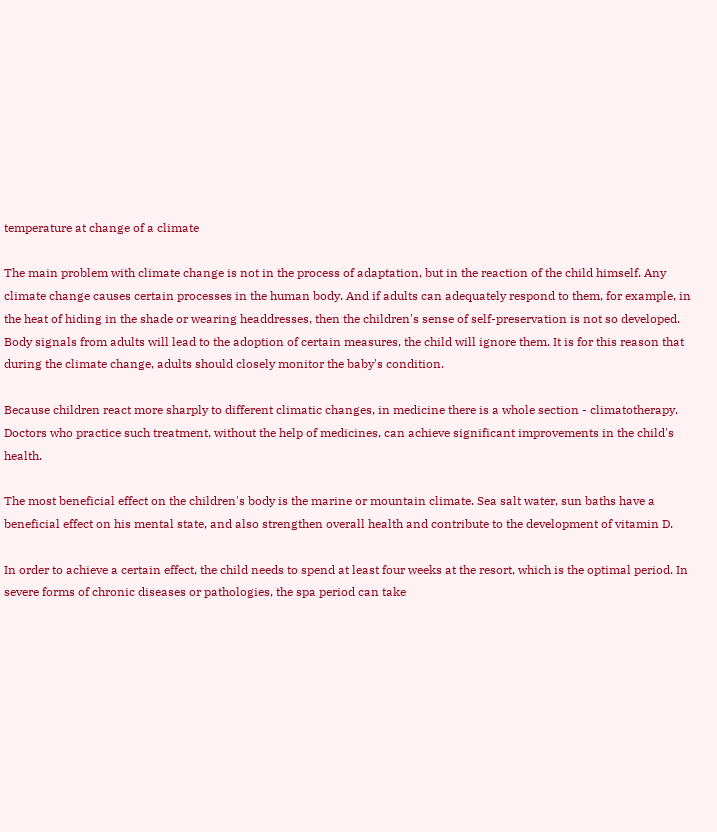temperature at change of a climate

The main problem with climate change is not in the process of adaptation, but in the reaction of the child himself. Any climate change causes certain processes in the human body. And if adults can adequately respond to them, for example, in the heat of hiding in the shade or wearing headdresses, then the children's sense of self-preservation is not so developed. Body signals from adults will lead to the adoption of certain measures, the child will ignore them. It is for this reason that during the climate change, adults should closely monitor the baby's condition.

Because children react more sharply to different climatic changes, in medicine there is a whole section - climatotherapy. Doctors who practice such treatment, without the help of medicines, can achieve significant improvements in the child's health.

The most beneficial effect on the children's body is the marine or mountain climate. Sea salt water, sun baths have a beneficial effect on his mental state, and also strengthen overall health and contribute to the development of vitamin D.

In order to achieve a certain effect, the child needs to spend at least four weeks at the resort, which is the optimal period. In severe forms of chronic diseases or pathologies, the spa period can take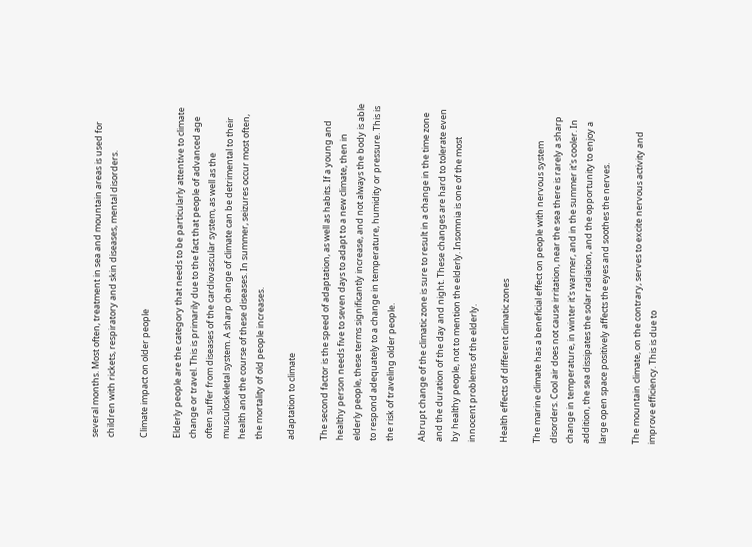several months. Most often, treatment in sea and mountain areas is used for children with rickets, respiratory and skin diseases, mental disorders.

Climate impact on older people

Elderly people are the category that needs to be particularly attentive to climate change or travel. This is primarily due to the fact that people of advanced age often suffer from diseases of the cardiovascular system, as well as the musculoskeletal system. A sharp change of climate can be detrimental to their health and the course of these diseases. In summer, seizures occur most often, the mortality of old people increases.

adaptation to climate

The second factor is the speed of adaptation, as well as habits. If a young and healthy person needs five to seven days to adapt to a new climate, then in elderly people, these terms significantly increase, and not always the body is able to respond adequately to a change in temperature, humidity or pressure. This is the risk of traveling older people.

Abrupt change of the climatic zone is sure to result in a change in the time zone and the duration of the day and night. These changes are hard to tolerate even by healthy people, not to mention the elderly. Insomnia is one of the most innocent problems of the elderly.

Health effects of different climatic zones

The marine climate has a beneficial effect on people with nervous system disorders. Cool air does not cause irritation, near the sea there is rarely a sharp change in temperature, in winter it's warmer, and in the summer it's cooler. In addition, the sea dissipates the solar radiation, and the opportunity to enjoy a large open space positively affects the eyes and soothes the nerves.

The mountain climate, on the contrary, serves to excite nervous activity and improve efficiency. This is due to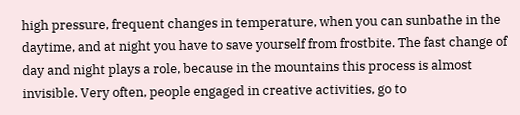high pressure, frequent changes in temperature, when you can sunbathe in the daytime, and at night you have to save yourself from frostbite. The fast change of day and night plays a role, because in the mountains this process is almost invisible. Very often, people engaged in creative activities, go to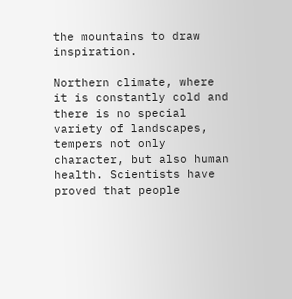the mountains to draw inspiration.

Northern climate, where it is constantly cold and there is no special variety of landscapes, tempers not only character, but also human health. Scientists have proved that people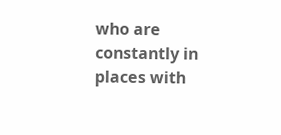who are constantly in places with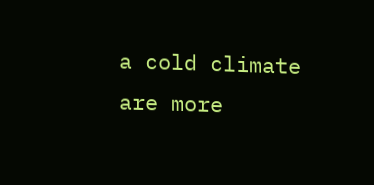a cold climate are more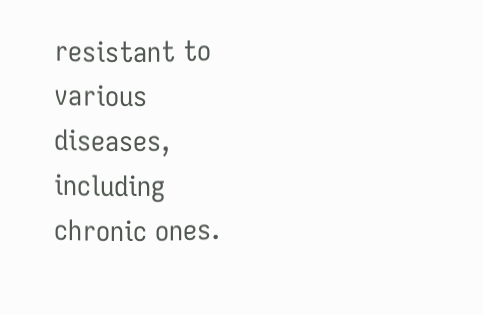resistant to various diseases, including chronic ones.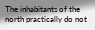The inhabitants of the north practically do not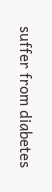suffer from diabetes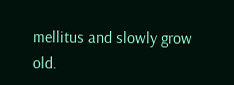mellitus and slowly grow old.